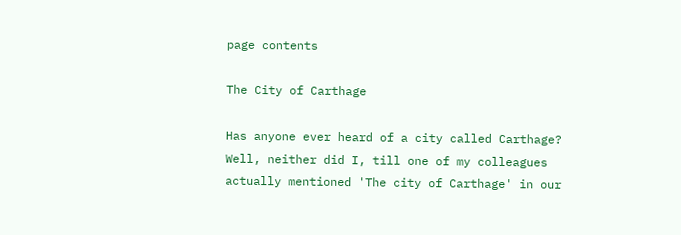page contents

The City of Carthage

Has anyone ever heard of a city called Carthage? Well, neither did I, till one of my colleagues actually mentioned 'The city of Carthage' in our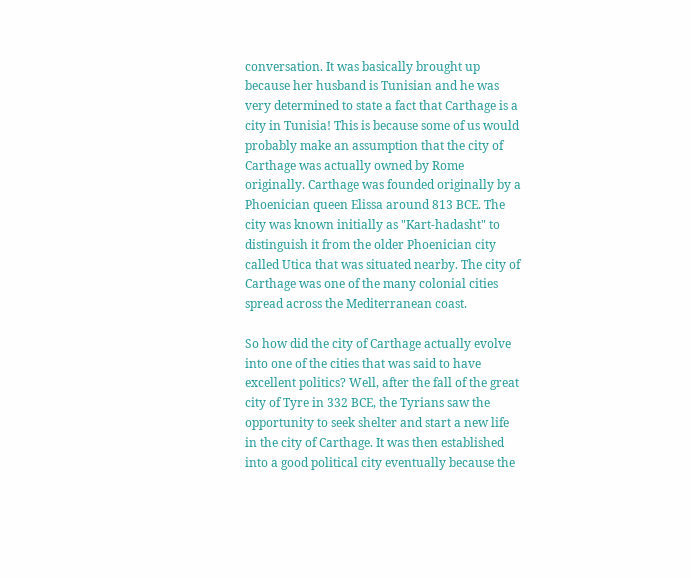conversation. It was basically brought up because her husband is Tunisian and he was very determined to state a fact that Carthage is a city in Tunisia! This is because some of us would probably make an assumption that the city of Carthage was actually owned by Rome originally. Carthage was founded originally by a Phoenician queen Elissa around 813 BCE. The city was known initially as "Kart-hadasht" to distinguish it from the older Phoenician city called Utica that was situated nearby. The city of Carthage was one of the many colonial cities spread across the Mediterranean coast.

So how did the city of Carthage actually evolve into one of the cities that was said to have excellent politics? Well, after the fall of the great city of Tyre in 332 BCE, the Tyrians saw the opportunity to seek shelter and start a new life in the city of Carthage. It was then established into a good political city eventually because the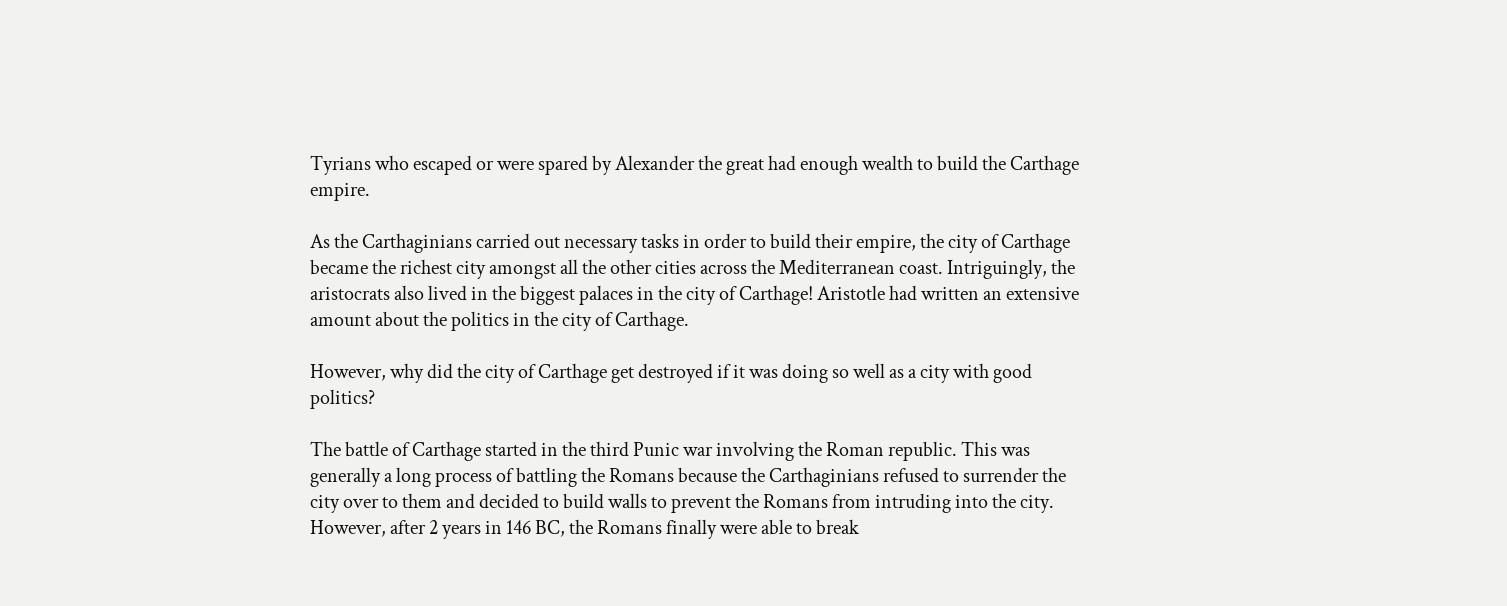Tyrians who escaped or were spared by Alexander the great had enough wealth to build the Carthage empire.

As the Carthaginians carried out necessary tasks in order to build their empire, the city of Carthage became the richest city amongst all the other cities across the Mediterranean coast. Intriguingly, the aristocrats also lived in the biggest palaces in the city of Carthage! Aristotle had written an extensive amount about the politics in the city of Carthage.

However, why did the city of Carthage get destroyed if it was doing so well as a city with good politics?

The battle of Carthage started in the third Punic war involving the Roman republic. This was generally a long process of battling the Romans because the Carthaginians refused to surrender the city over to them and decided to build walls to prevent the Romans from intruding into the city. However, after 2 years in 146 BC, the Romans finally were able to break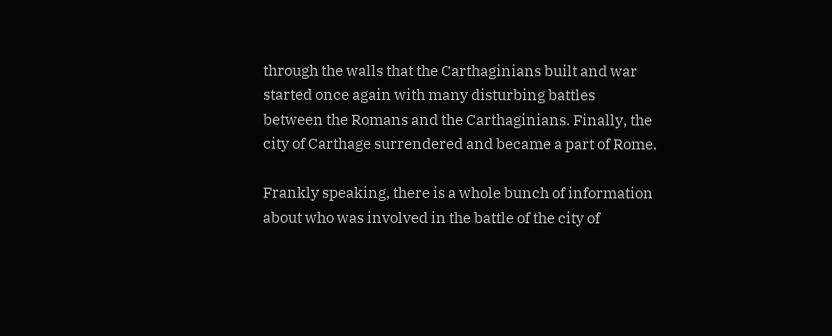through the walls that the Carthaginians built and war started once again with many disturbing battles between the Romans and the Carthaginians. Finally, the city of Carthage surrendered and became a part of Rome.

Frankly speaking, there is a whole bunch of information about who was involved in the battle of the city of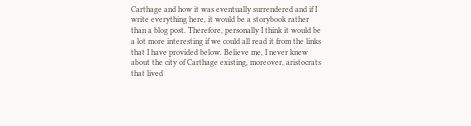Carthage and how it was eventually surrendered and if I write everything here, it would be a storybook rather than a blog post. Therefore, personally I think it would be a lot more interesting if we could all read it from the links that I have provided below. Believe me, I never knew about the city of Carthage existing, moreover, aristocrats that lived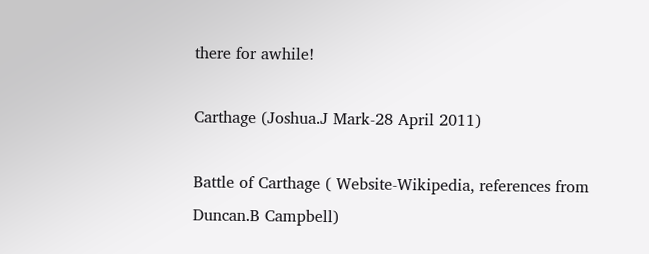there for awhile!

Carthage (Joshua.J Mark-28 April 2011)

Battle of Carthage ( Website-Wikipedia, references from Duncan.B Campbell)